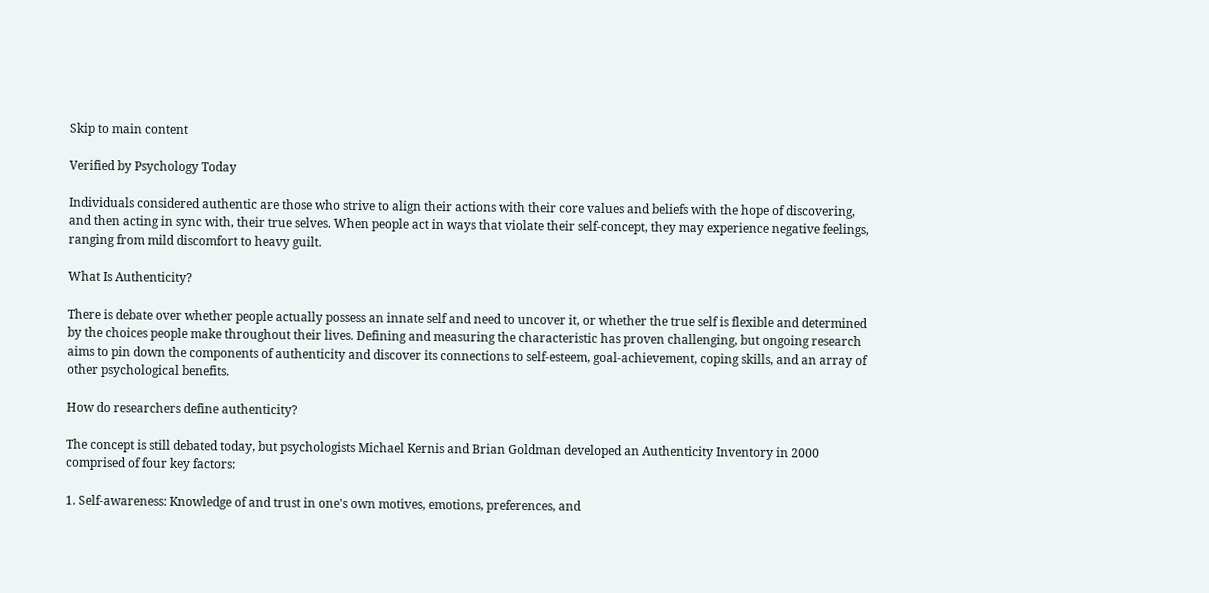Skip to main content

Verified by Psychology Today

Individuals considered authentic are those who strive to align their actions with their core values and beliefs with the hope of discovering, and then acting in sync with, their true selves. When people act in ways that violate their self-concept, they may experience negative feelings, ranging from mild discomfort to heavy guilt.

What Is Authenticity?

There is debate over whether people actually possess an innate self and need to uncover it, or whether the true self is flexible and determined by the choices people make throughout their lives. Defining and measuring the characteristic has proven challenging, but ongoing research aims to pin down the components of authenticity and discover its connections to self-esteem, goal-achievement, coping skills, and an array of other psychological benefits.

How do researchers define authenticity?

The concept is still debated today, but psychologists Michael Kernis and Brian Goldman developed an Authenticity Inventory in 2000 comprised of four key factors:

1. Self-awareness: Knowledge of and trust in one's own motives, emotions, preferences, and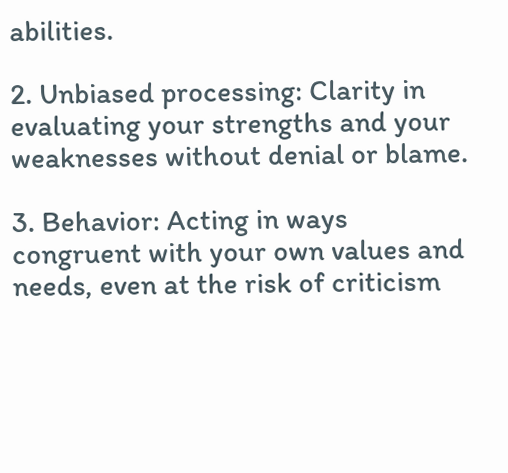abilities.

2. Unbiased processing: Clarity in evaluating your strengths and your weaknesses without denial or blame.

3. Behavior: Acting in ways congruent with your own values and needs, even at the risk of criticism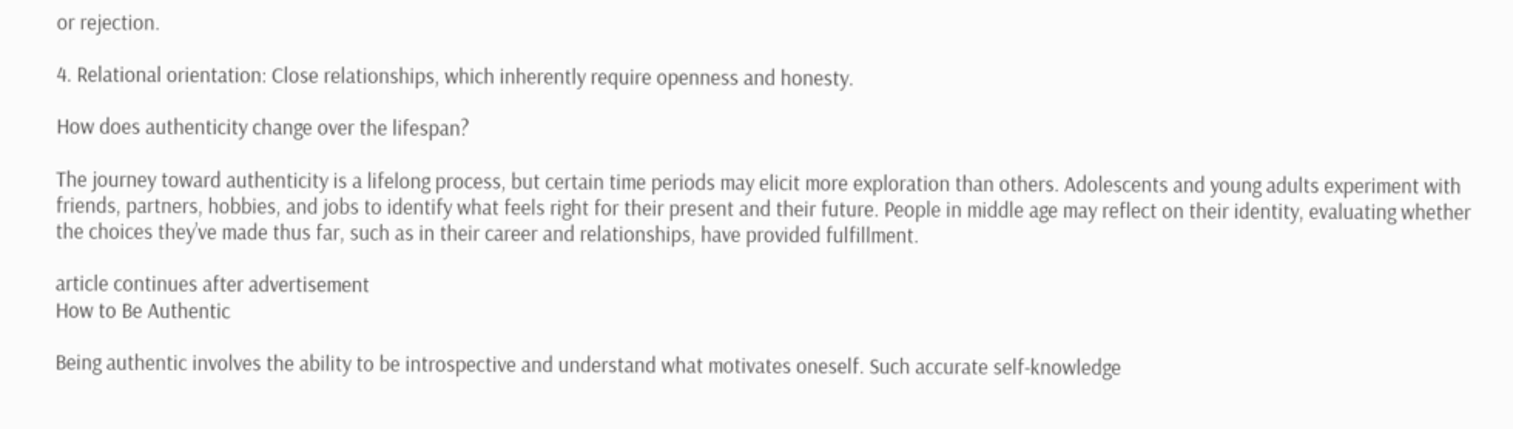or rejection.

4. Relational orientation: Close relationships, which inherently require openness and honesty.

How does authenticity change over the lifespan?

The journey toward authenticity is a lifelong process, but certain time periods may elicit more exploration than others. Adolescents and young adults experiment with friends, partners, hobbies, and jobs to identify what feels right for their present and their future. People in middle age may reflect on their identity, evaluating whether the choices they’ve made thus far, such as in their career and relationships, have provided fulfillment.

article continues after advertisement
How to Be Authentic

Being authentic involves the ability to be introspective and understand what motivates oneself. Such accurate self-knowledge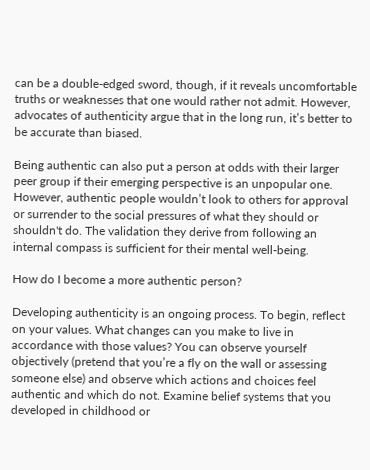can be a double-edged sword, though, if it reveals uncomfortable truths or weaknesses that one would rather not admit. However, advocates of authenticity argue that in the long run, it’s better to be accurate than biased.

Being authentic can also put a person at odds with their larger peer group if their emerging perspective is an unpopular one. However, authentic people wouldn’t look to others for approval or surrender to the social pressures of what they should or shouldn't do. The validation they derive from following an internal compass is sufficient for their mental well-being.

How do I become a more authentic person?

Developing authenticity is an ongoing process. To begin, reflect on your values. What changes can you make to live in accordance with those values? You can observe yourself objectively (pretend that you’re a fly on the wall or assessing someone else) and observe which actions and choices feel authentic and which do not. Examine belief systems that you developed in childhood or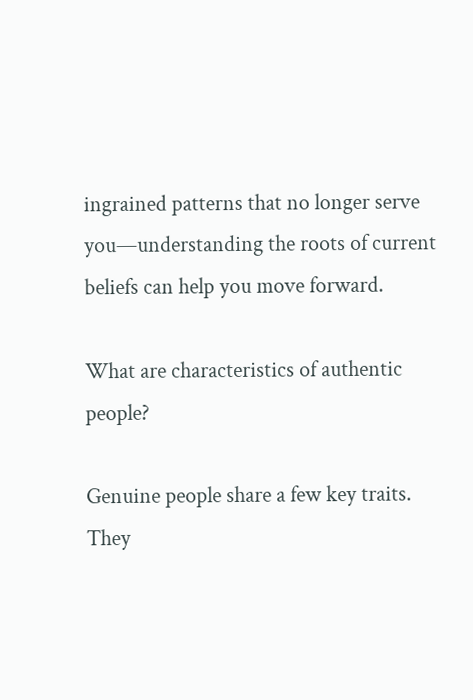ingrained patterns that no longer serve you—understanding the roots of current beliefs can help you move forward.

What are characteristics of authentic people?

Genuine people share a few key traits. They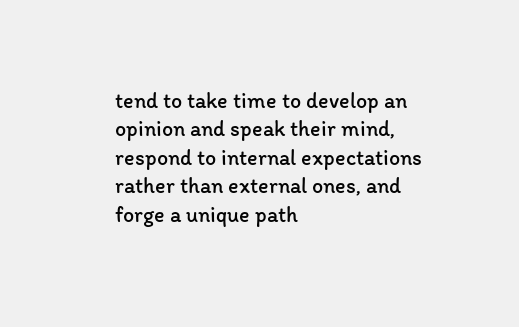tend to take time to develop an opinion and speak their mind, respond to internal expectations rather than external ones, and forge a unique path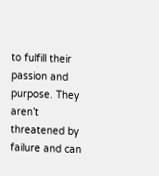to fulfill their passion and purpose. They aren’t threatened by failure and can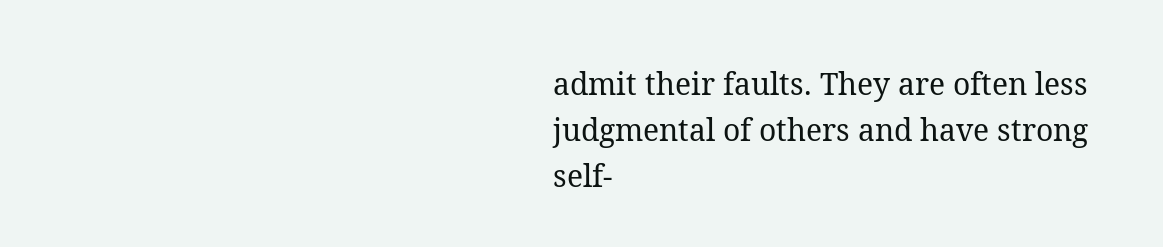admit their faults. They are often less judgmental of others and have strong self-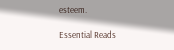esteem.

Essential Reads